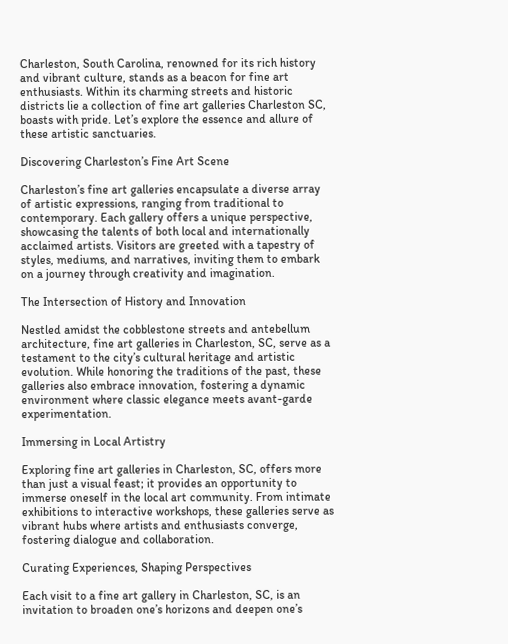Charleston, South Carolina, renowned for its rich history and vibrant culture, stands as a beacon for fine art enthusiasts. Within its charming streets and historic districts lie a collection of fine art galleries Charleston SC, boasts with pride. Let’s explore the essence and allure of these artistic sanctuaries.

Discovering Charleston’s Fine Art Scene

Charleston’s fine art galleries encapsulate a diverse array of artistic expressions, ranging from traditional to contemporary. Each gallery offers a unique perspective, showcasing the talents of both local and internationally acclaimed artists. Visitors are greeted with a tapestry of styles, mediums, and narratives, inviting them to embark on a journey through creativity and imagination.

The Intersection of History and Innovation

Nestled amidst the cobblestone streets and antebellum architecture, fine art galleries in Charleston, SC, serve as a testament to the city’s cultural heritage and artistic evolution. While honoring the traditions of the past, these galleries also embrace innovation, fostering a dynamic environment where classic elegance meets avant-garde experimentation.

Immersing in Local Artistry

Exploring fine art galleries in Charleston, SC, offers more than just a visual feast; it provides an opportunity to immerse oneself in the local art community. From intimate exhibitions to interactive workshops, these galleries serve as vibrant hubs where artists and enthusiasts converge, fostering dialogue and collaboration.

Curating Experiences, Shaping Perspectives

Each visit to a fine art gallery in Charleston, SC, is an invitation to broaden one’s horizons and deepen one’s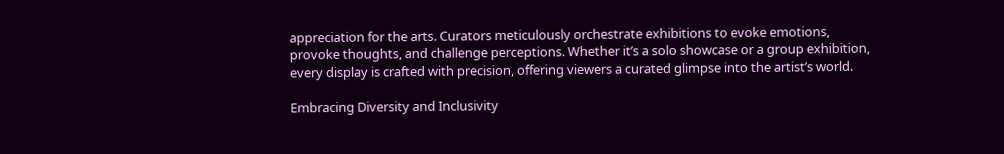appreciation for the arts. Curators meticulously orchestrate exhibitions to evoke emotions, provoke thoughts, and challenge perceptions. Whether it’s a solo showcase or a group exhibition, every display is crafted with precision, offering viewers a curated glimpse into the artist’s world.

Embracing Diversity and Inclusivity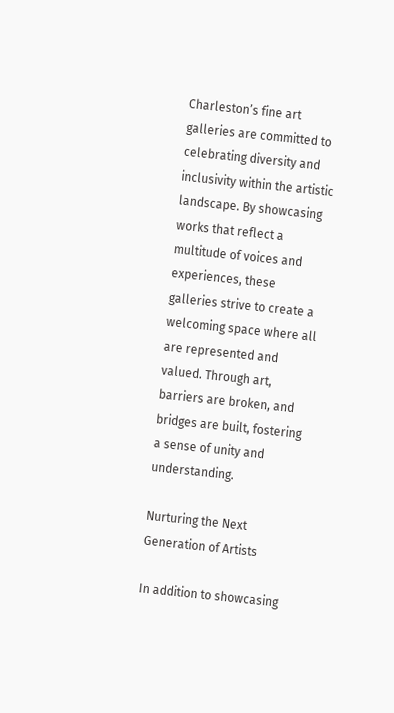Charleston’s fine art galleries are committed to celebrating diversity and inclusivity within the artistic landscape. By showcasing works that reflect a multitude of voices and experiences, these galleries strive to create a welcoming space where all are represented and valued. Through art, barriers are broken, and bridges are built, fostering a sense of unity and understanding.

Nurturing the Next Generation of Artists

In addition to showcasing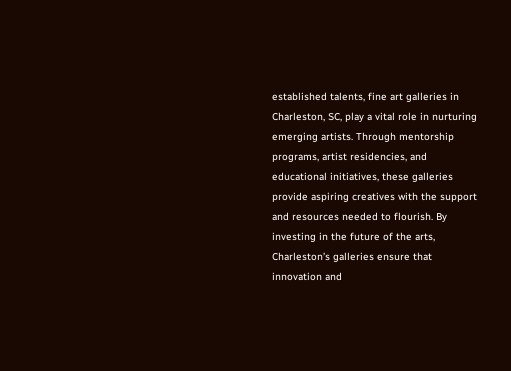established talents, fine art galleries in Charleston, SC, play a vital role in nurturing emerging artists. Through mentorship programs, artist residencies, and educational initiatives, these galleries provide aspiring creatives with the support and resources needed to flourish. By investing in the future of the arts, Charleston’s galleries ensure that innovation and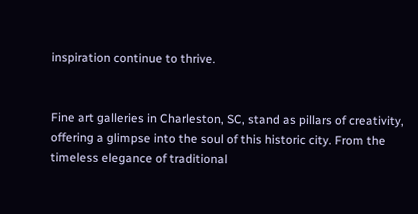inspiration continue to thrive.


Fine art galleries in Charleston, SC, stand as pillars of creativity, offering a glimpse into the soul of this historic city. From the timeless elegance of traditional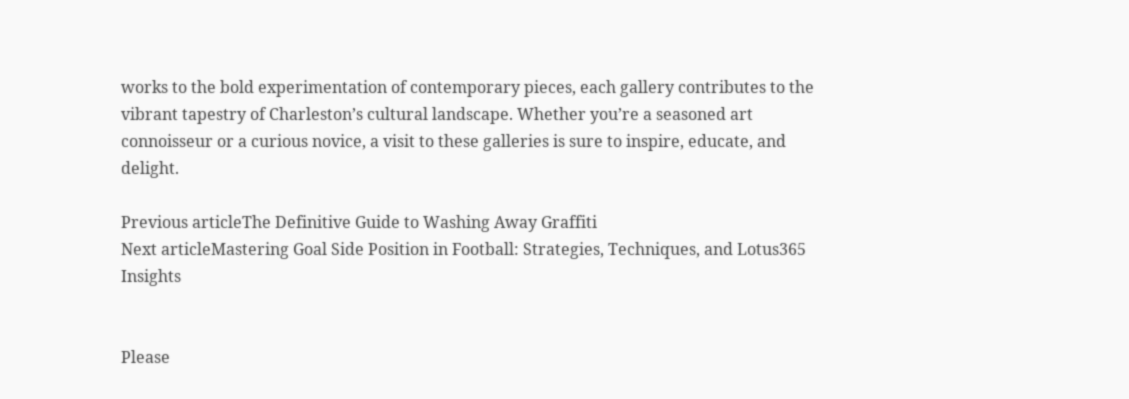works to the bold experimentation of contemporary pieces, each gallery contributes to the vibrant tapestry of Charleston’s cultural landscape. Whether you’re a seasoned art connoisseur or a curious novice, a visit to these galleries is sure to inspire, educate, and delight.

Previous articleThe Definitive Guide to Washing Away Graffiti
Next articleMastering Goal Side Position in Football: Strategies, Techniques, and Lotus365 Insights


Please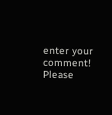enter your comment!
Please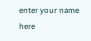enter your name here